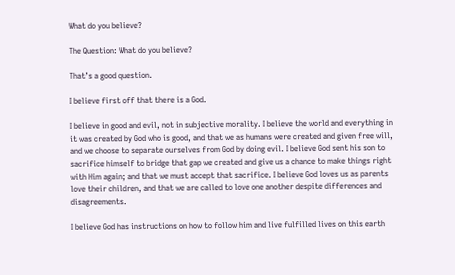What do you believe?

The Question: What do you believe?

That’s a good question.

I believe first off that there is a God.

I believe in good and evil, not in subjective morality. I believe the world and everything in it was created by God who is good, and that we as humans were created and given free will, and we choose to separate ourselves from God by doing evil. I believe God sent his son to sacrifice himself to bridge that gap we created and give us a chance to make things right with Him again; and that we must accept that sacrifice. I believe God loves us as parents love their children, and that we are called to love one another despite differences and disagreements.

I believe God has instructions on how to follow him and live fulfilled lives on this earth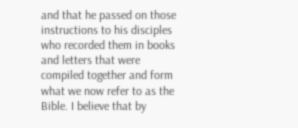and that he passed on those instructions to his disciples who recorded them in books and letters that were compiled together and form what we now refer to as the Bible. I believe that by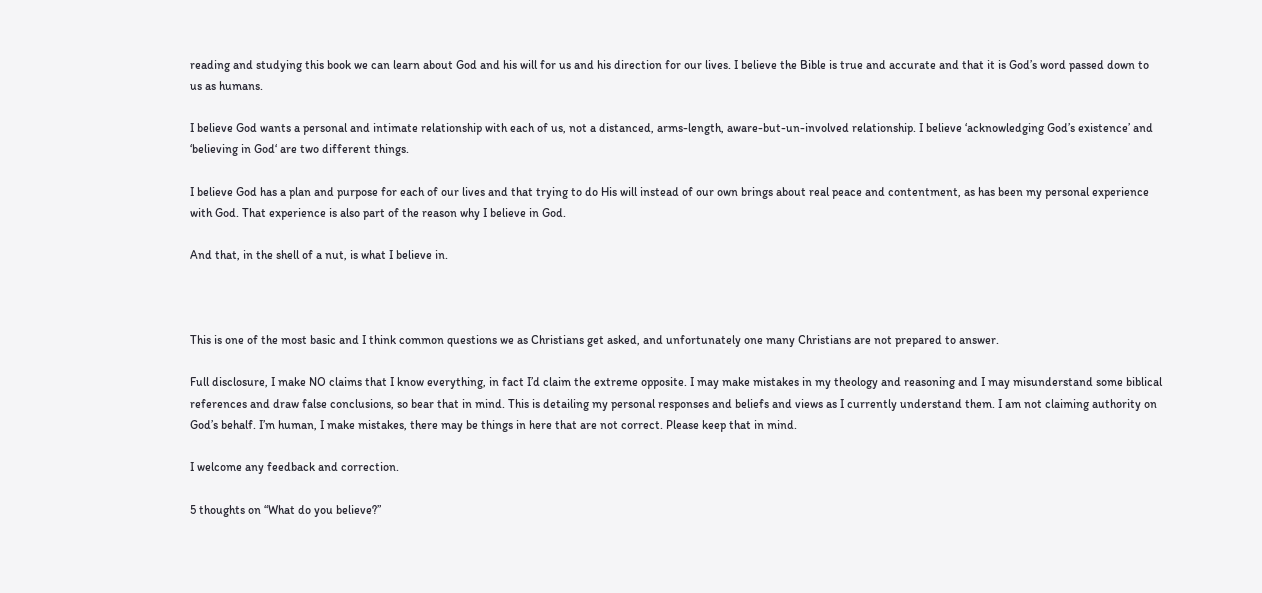reading and studying this book we can learn about God and his will for us and his direction for our lives. I believe the Bible is true and accurate and that it is God’s word passed down to us as humans.

I believe God wants a personal and intimate relationship with each of us, not a distanced, arms-length, aware-but-un-involved relationship. I believe ‘acknowledging God’s existence’ and ‘believing in God‘ are two different things.

I believe God has a plan and purpose for each of our lives and that trying to do His will instead of our own brings about real peace and contentment, as has been my personal experience with God. That experience is also part of the reason why I believe in God.

And that, in the shell of a nut, is what I believe in.



This is one of the most basic and I think common questions we as Christians get asked, and unfortunately one many Christians are not prepared to answer.

Full disclosure, I make NO claims that I know everything, in fact I’d claim the extreme opposite. I may make mistakes in my theology and reasoning and I may misunderstand some biblical references and draw false conclusions, so bear that in mind. This is detailing my personal responses and beliefs and views as I currently understand them. I am not claiming authority on God’s behalf. I’m human, I make mistakes, there may be things in here that are not correct. Please keep that in mind.

I welcome any feedback and correction.

5 thoughts on “What do you believe?”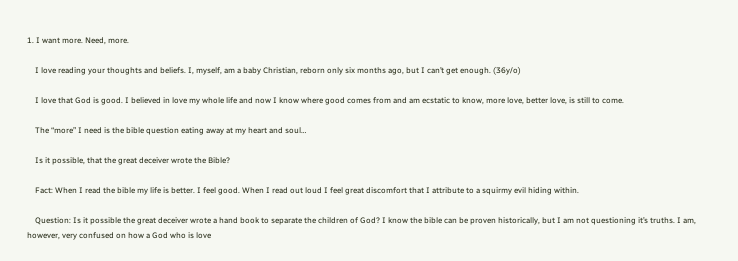1. I want more. Need, more.

    I love reading your thoughts and beliefs. I, myself, am a baby Christian, reborn only six months ago, but I can’t get enough. (36y/o)

    I love that God is good. I believed in love my whole life and now I know where good comes from and am ecstatic to know, more love, better love, is still to come.

    The “more” I need is the bible question eating away at my heart and soul…

    Is it possible, that the great deceiver wrote the Bible?

    Fact: When I read the bible my life is better. I feel good. When I read out loud I feel great discomfort that I attribute to a squirmy evil hiding within.

    Question: Is it possible the great deceiver wrote a hand book to separate the children of God? I know the bible can be proven historically, but I am not questioning it’s truths. I am, however, very confused on how a God who is love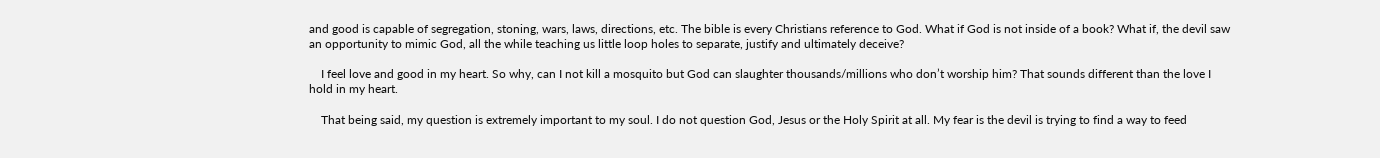and good is capable of segregation, stoning, wars, laws, directions, etc. The bible is every Christians reference to God. What if God is not inside of a book? What if, the devil saw an opportunity to mimic God, all the while teaching us little loop holes to separate, justify and ultimately deceive?

    I feel love and good in my heart. So why, can I not kill a mosquito but God can slaughter thousands/millions who don’t worship him? That sounds different than the love I hold in my heart.

    That being said, my question is extremely important to my soul. I do not question God, Jesus or the Holy Spirit at all. My fear is the devil is trying to find a way to feed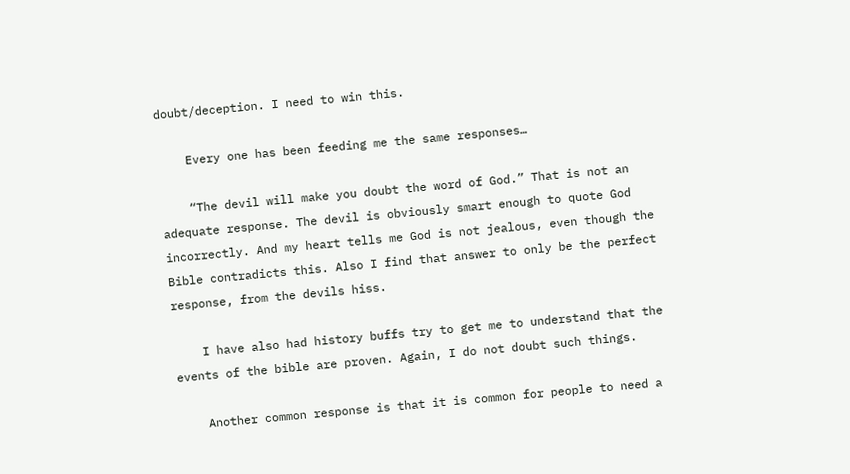doubt/deception. I need to win this.

    Every one has been feeding me the same responses…

    “The devil will make you doubt the word of God.” That is not an adequate response. The devil is obviously smart enough to quote God incorrectly. And my heart tells me God is not jealous, even though the Bible contradicts this. Also I find that answer to only be the perfect response, from the devils hiss.

    I have also had history buffs try to get me to understand that the events of the bible are proven. Again, I do not doubt such things.

    Another common response is that it is common for people to need a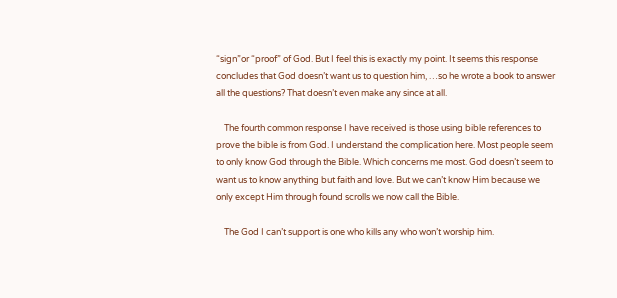“sign”or “proof” of God. But I feel this is exactly my point. It seems this response concludes that God doesn’t want us to question him, …so he wrote a book to answer all the questions? That doesn’t even make any since at all.

    The fourth common response I have received is those using bible references to prove the bible is from God. I understand the complication here. Most people seem to only know God through the Bible. Which concerns me most. God doesn’t seem to want us to know anything but faith and love. But we can’t know Him because we only except Him through found scrolls we now call the Bible.

    The God I can’t support is one who kills any who won’t worship him.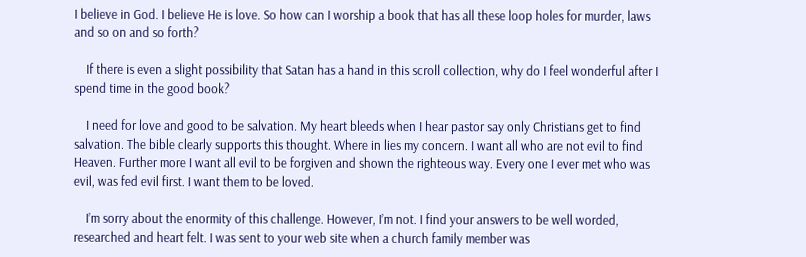I believe in God. I believe He is love. So how can I worship a book that has all these loop holes for murder, laws and so on and so forth?

    If there is even a slight possibility that Satan has a hand in this scroll collection, why do I feel wonderful after I spend time in the good book?

    I need for love and good to be salvation. My heart bleeds when I hear pastor say only Christians get to find salvation. The bible clearly supports this thought. Where in lies my concern. I want all who are not evil to find Heaven. Further more I want all evil to be forgiven and shown the righteous way. Every one I ever met who was evil, was fed evil first. I want them to be loved.

    I’m sorry about the enormity of this challenge. However, I’m not. I find your answers to be well worded, researched and heart felt. I was sent to your web site when a church family member was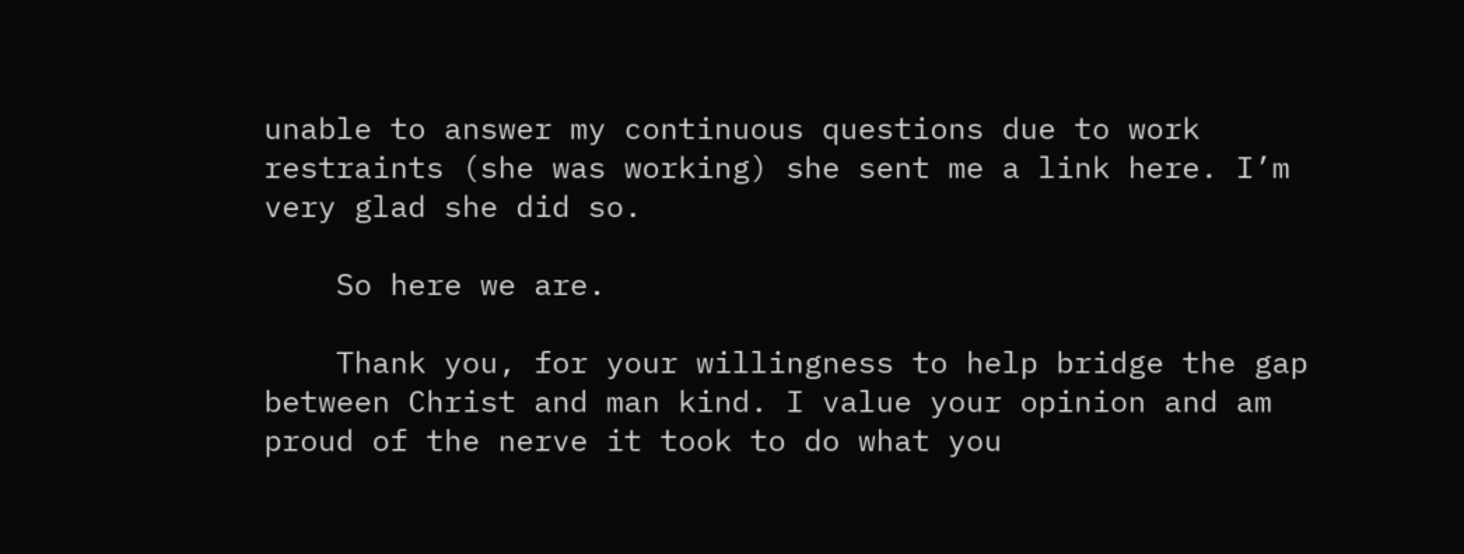unable to answer my continuous questions due to work restraints (she was working) she sent me a link here. I’m very glad she did so.

    So here we are.

    Thank you, for your willingness to help bridge the gap between Christ and man kind. I value your opinion and am proud of the nerve it took to do what you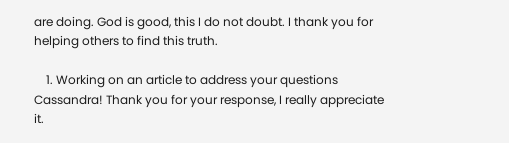are doing. God is good, this I do not doubt. I thank you for helping others to find this truth.

    1. Working on an article to address your questions Cassandra! Thank you for your response, I really appreciate it.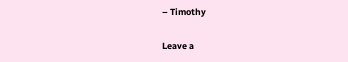– Timothy

Leave a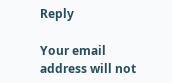Reply

Your email address will not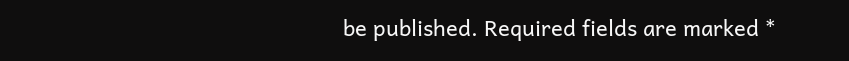be published. Required fields are marked *